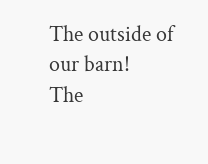The outside of our barn!
The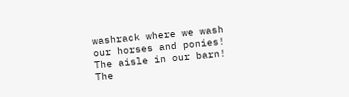washrack where we wash
our horses and ponies!
The aisle in our barn!
The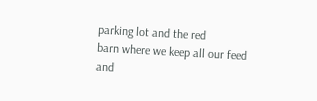parking lot and the red
barn where we keep all our feed
and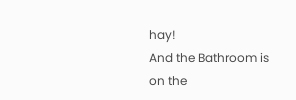hay!
And the Bathroom is on the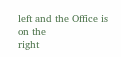left and the Office is on the
right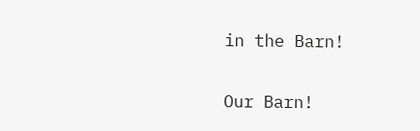in the Barn!

Our Barn!